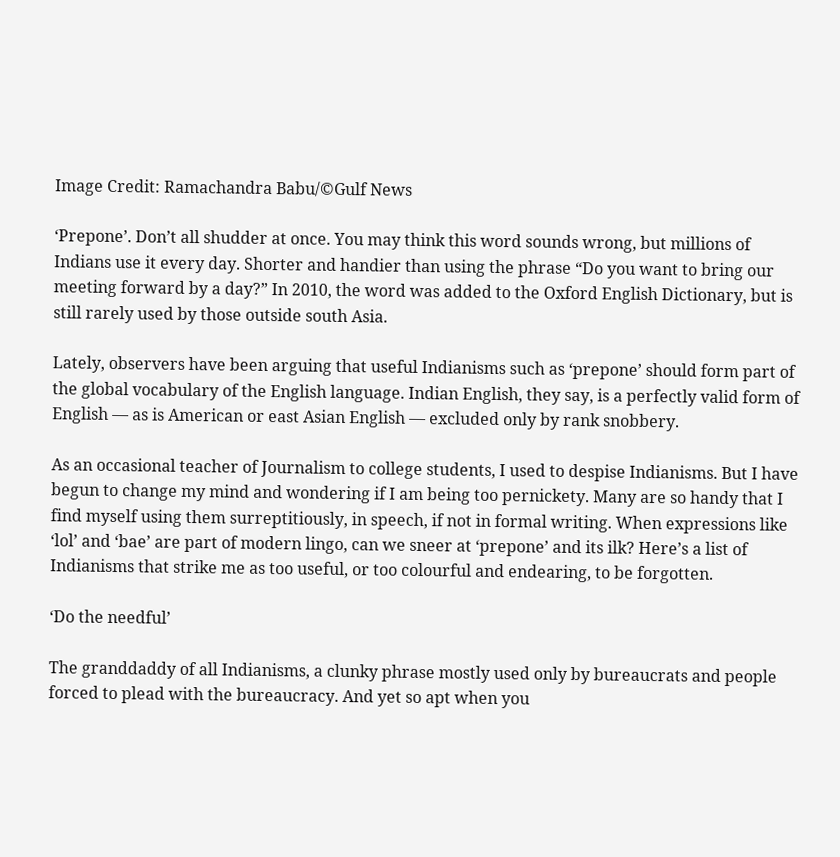Image Credit: Ramachandra Babu/©Gulf News

‘Prepone’. Don’t all shudder at once. You may think this word sounds wrong, but millions of Indians use it every day. Shorter and handier than using the phrase “Do you want to bring our meeting forward by a day?” In 2010, the word was added to the Oxford English Dictionary, but is still rarely used by those outside south Asia.

Lately, observers have been arguing that useful Indianisms such as ‘prepone’ should form part of the global vocabulary of the English language. Indian English, they say, is a perfectly valid form of English — as is American or east Asian English — excluded only by rank snobbery.

As an occasional teacher of Journalism to college students, I used to despise Indianisms. But I have begun to change my mind and wondering if I am being too pernickety. Many are so handy that I find myself using them surreptitiously, in speech, if not in formal writing. When expressions like ‘lol’ and ‘bae’ are part of modern lingo, can we sneer at ‘prepone’ and its ilk? Here’s a list of Indianisms that strike me as too useful, or too colourful and endearing, to be forgotten.

‘Do the needful’

The granddaddy of all Indianisms, a clunky phrase mostly used only by bureaucrats and people forced to plead with the bureaucracy. And yet so apt when you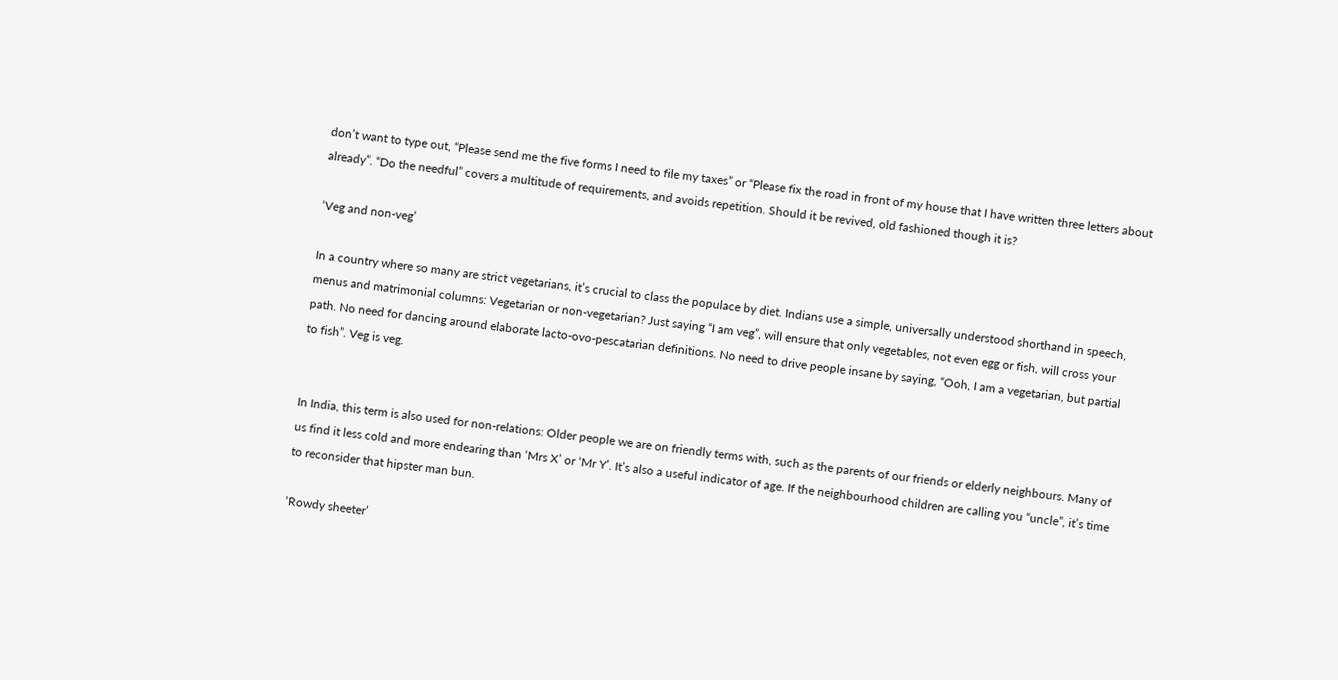don’t want to type out, “Please send me the five forms I need to file my taxes” or “Please fix the road in front of my house that I have written three letters about already”. “Do the needful” covers a multitude of requirements, and avoids repetition. Should it be revived, old fashioned though it is?

‘Veg and non-veg’

In a country where so many are strict vegetarians, it’s crucial to class the populace by diet. Indians use a simple, universally understood shorthand in speech, menus and matrimonial columns: Vegetarian or non-vegetarian? Just saying “I am veg”, will ensure that only vegetables, not even egg or fish, will cross your path. No need for dancing around elaborate lacto-ovo-pescatarian definitions. No need to drive people insane by saying, “Ooh, I am a vegetarian, but partial to fish”. Veg is veg.


In India, this term is also used for non-relations: Older people we are on friendly terms with, such as the parents of our friends or elderly neighbours. Many of us find it less cold and more endearing than ‘Mrs X’ or ‘Mr Y’. It’s also a useful indicator of age. If the neighbourhood children are calling you “uncle”, it’s time to reconsider that hipster man bun.

‘Rowdy sheeter’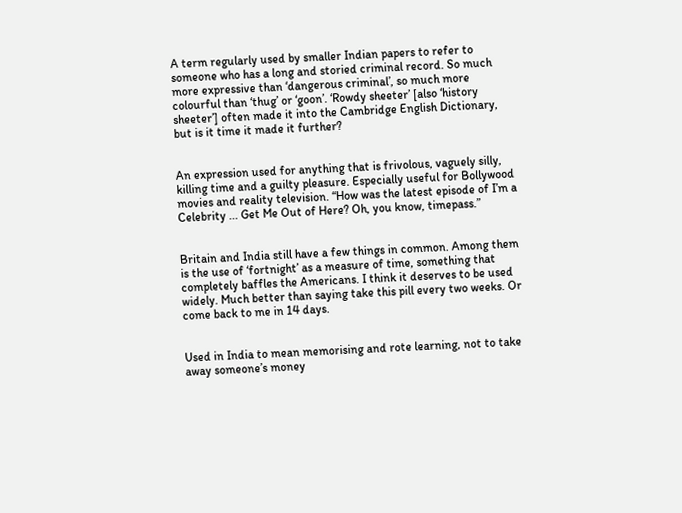A term regularly used by smaller Indian papers to refer to someone who has a long and storied criminal record. So much more expressive than ‘dangerous criminal’, so much more colourful than ‘thug’ or ‘goon’. ‘Rowdy sheeter’ [also ‘history sheeter’] often made it into the Cambridge English Dictionary, but is it time it made it further?


An expression used for anything that is frivolous, vaguely silly, killing time and a guilty pleasure. Especially useful for Bollywood movies and reality television. “How was the latest episode of I’m a Celebrity ... Get Me Out of Here? Oh, you know, timepass.”


Britain and India still have a few things in common. Among them is the use of ‘fortnight’ as a measure of time, something that completely baffles the Americans. I think it deserves to be used widely. Much better than saying take this pill every two weeks. Or come back to me in 14 days.


Used in India to mean memorising and rote learning, not to take away someone’s money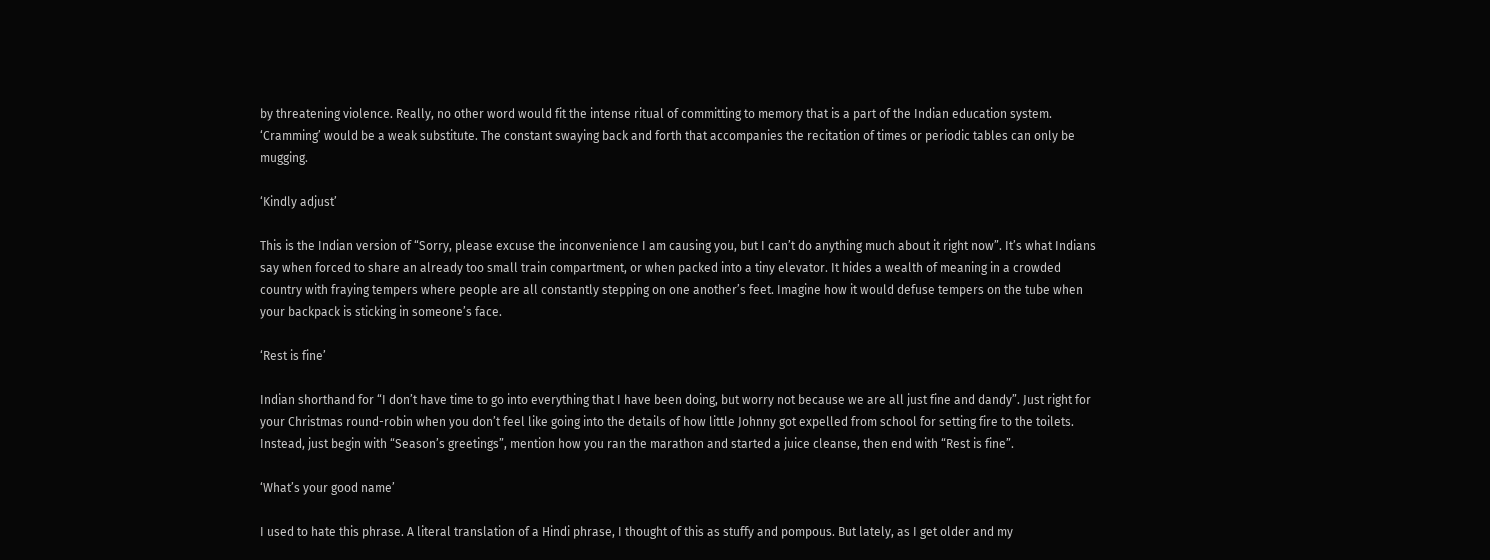by threatening violence. Really, no other word would fit the intense ritual of committing to memory that is a part of the Indian education system. ‘Cramming’ would be a weak substitute. The constant swaying back and forth that accompanies the recitation of times or periodic tables can only be mugging.

‘Kindly adjust’

This is the Indian version of “Sorry, please excuse the inconvenience I am causing you, but I can’t do anything much about it right now”. It’s what Indians say when forced to share an already too small train compartment, or when packed into a tiny elevator. It hides a wealth of meaning in a crowded country with fraying tempers where people are all constantly stepping on one another’s feet. Imagine how it would defuse tempers on the tube when your backpack is sticking in someone’s face.

‘Rest is fine’

Indian shorthand for “I don’t have time to go into everything that I have been doing, but worry not because we are all just fine and dandy”. Just right for your Christmas round-robin when you don’t feel like going into the details of how little Johnny got expelled from school for setting fire to the toilets. Instead, just begin with “Season’s greetings”, mention how you ran the marathon and started a juice cleanse, then end with “Rest is fine”.

‘What’s your good name’

I used to hate this phrase. A literal translation of a Hindi phrase, I thought of this as stuffy and pompous. But lately, as I get older and my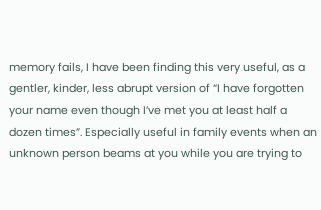memory fails, I have been finding this very useful, as a gentler, kinder, less abrupt version of “I have forgotten your name even though I’ve met you at least half a dozen times”. Especially useful in family events when an unknown person beams at you while you are trying to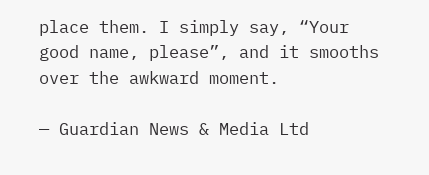place them. I simply say, “Your good name, please”, and it smooths over the awkward moment.

— Guardian News & Media Ltd